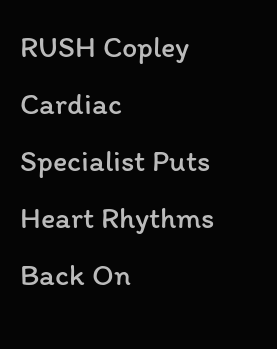RUSH Copley Cardiac Specialist Puts Heart Rhythms Back On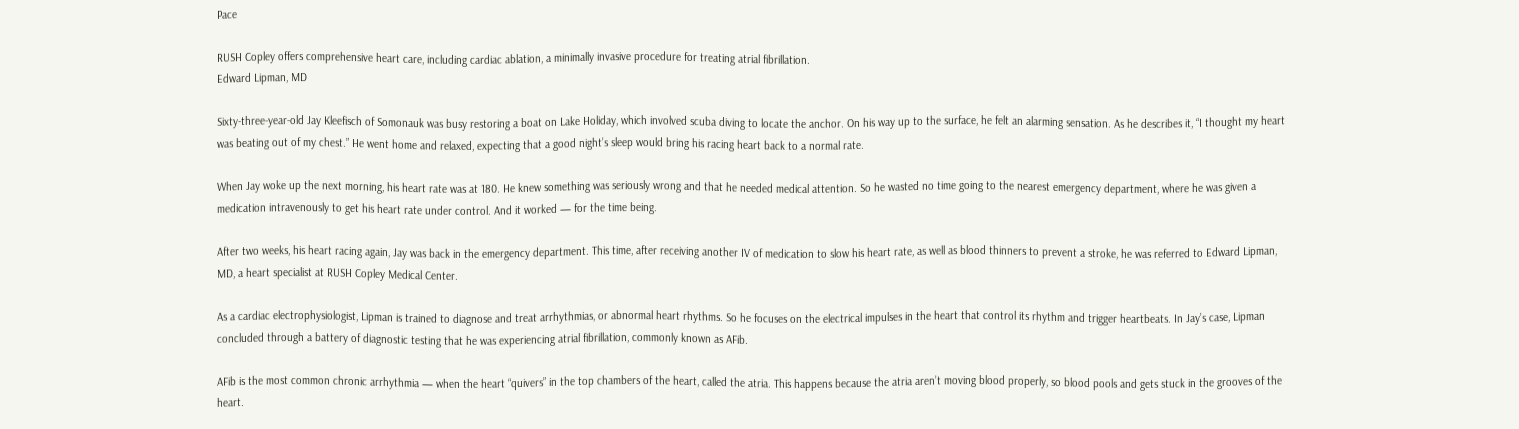Pace

RUSH Copley offers comprehensive heart care, including cardiac ablation, a minimally invasive procedure for treating atrial fibrillation.
Edward Lipman, MD

Sixty-three-year-old Jay Kleefisch of Somonauk was busy restoring a boat on Lake Holiday, which involved scuba diving to locate the anchor. On his way up to the surface, he felt an alarming sensation. As he describes it, “I thought my heart was beating out of my chest.” He went home and relaxed, expecting that a good night’s sleep would bring his racing heart back to a normal rate.

When Jay woke up the next morning, his heart rate was at 180. He knew something was seriously wrong and that he needed medical attention. So he wasted no time going to the nearest emergency department, where he was given a medication intravenously to get his heart rate under control. And it worked — for the time being.

After two weeks, his heart racing again, Jay was back in the emergency department. This time, after receiving another IV of medication to slow his heart rate, as well as blood thinners to prevent a stroke, he was referred to Edward Lipman, MD, a heart specialist at RUSH Copley Medical Center.

As a cardiac electrophysiologist, Lipman is trained to diagnose and treat arrhythmias, or abnormal heart rhythms. So he focuses on the electrical impulses in the heart that control its rhythm and trigger heartbeats. In Jay’s case, Lipman concluded through a battery of diagnostic testing that he was experiencing atrial fibrillation, commonly known as AFib.

AFib is the most common chronic arrhythmia — when the heart “quivers” in the top chambers of the heart, called the atria. This happens because the atria aren’t moving blood properly, so blood pools and gets stuck in the grooves of the heart.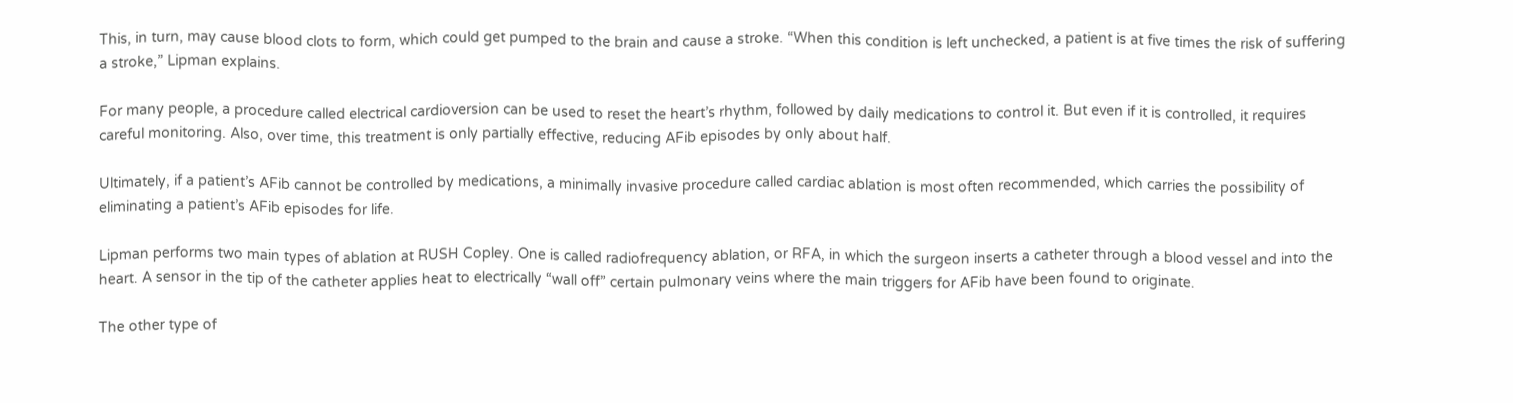This, in turn, may cause blood clots to form, which could get pumped to the brain and cause a stroke. “When this condition is left unchecked, a patient is at five times the risk of suffering a stroke,” Lipman explains.

For many people, a procedure called electrical cardioversion can be used to reset the heart’s rhythm, followed by daily medications to control it. But even if it is controlled, it requires careful monitoring. Also, over time, this treatment is only partially effective, reducing AFib episodes by only about half.

Ultimately, if a patient’s AFib cannot be controlled by medications, a minimally invasive procedure called cardiac ablation is most often recommended, which carries the possibility of eliminating a patient’s AFib episodes for life.

Lipman performs two main types of ablation at RUSH Copley. One is called radiofrequency ablation, or RFA, in which the surgeon inserts a catheter through a blood vessel and into the heart. A sensor in the tip of the catheter applies heat to electrically “wall off” certain pulmonary veins where the main triggers for AFib have been found to originate.

The other type of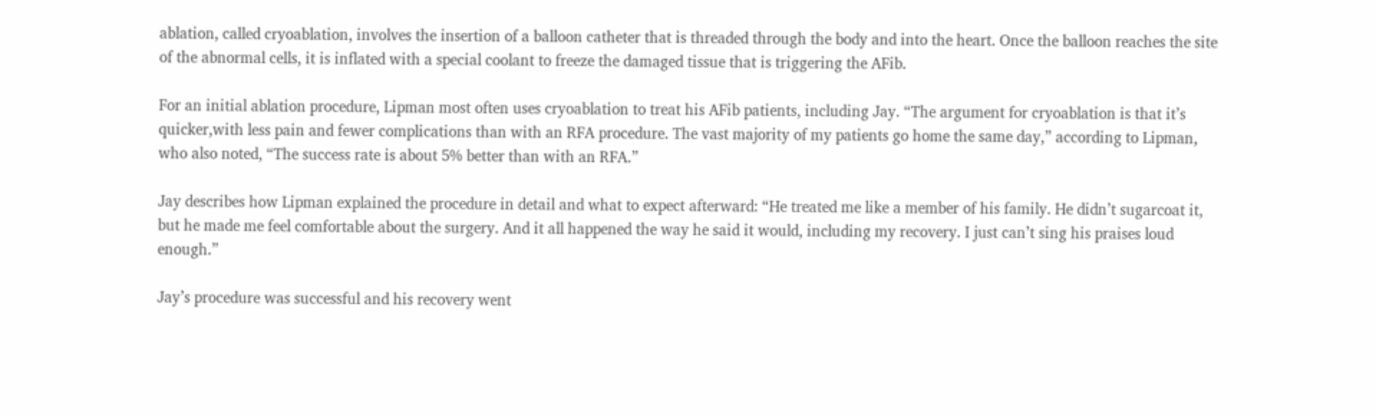ablation, called cryoablation, involves the insertion of a balloon catheter that is threaded through the body and into the heart. Once the balloon reaches the site of the abnormal cells, it is inflated with a special coolant to freeze the damaged tissue that is triggering the AFib.

For an initial ablation procedure, Lipman most often uses cryoablation to treat his AFib patients, including Jay. “The argument for cryoablation is that it’s quicker,with less pain and fewer complications than with an RFA procedure. The vast majority of my patients go home the same day,” according to Lipman, who also noted, “The success rate is about 5% better than with an RFA.”

Jay describes how Lipman explained the procedure in detail and what to expect afterward: “He treated me like a member of his family. He didn’t sugarcoat it, but he made me feel comfortable about the surgery. And it all happened the way he said it would, including my recovery. I just can’t sing his praises loud enough.”

Jay’s procedure was successful and his recovery went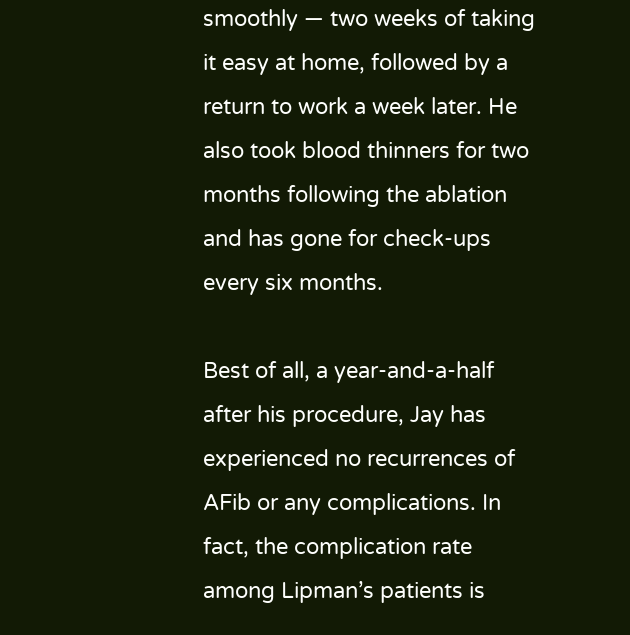smoothly — two weeks of taking it easy at home, followed by a return to work a week later. He also took blood thinners for two months following the ablation and has gone for check-ups every six months.

Best of all, a year-and-a-half after his procedure, Jay has experienced no recurrences of AFib or any complications. In fact, the complication rate among Lipman’s patients is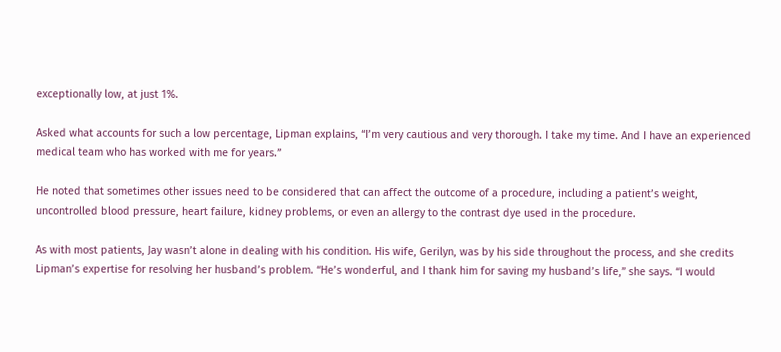exceptionally low, at just 1%.

Asked what accounts for such a low percentage, Lipman explains, “I’m very cautious and very thorough. I take my time. And I have an experienced medical team who has worked with me for years.”

He noted that sometimes other issues need to be considered that can affect the outcome of a procedure, including a patient’s weight, uncontrolled blood pressure, heart failure, kidney problems, or even an allergy to the contrast dye used in the procedure.

As with most patients, Jay wasn’t alone in dealing with his condition. His wife, Gerilyn, was by his side throughout the process, and she credits Lipman’s expertise for resolving her husband’s problem. “He’s wonderful, and I thank him for saving my husband’s life,” she says. “I would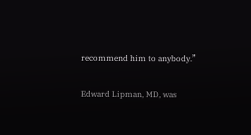recommend him to anybody.”

Edward Lipman, MD, was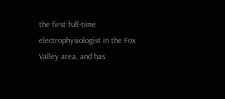the first full-time electrophysiologist in the Fox Valley area, and has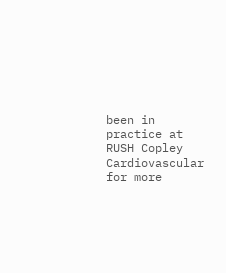been in practice at RUSH Copley Cardiovascular for more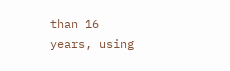than 16 years, using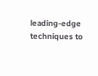leading-edge techniques to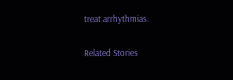treat arrhythmias.

Related Stories